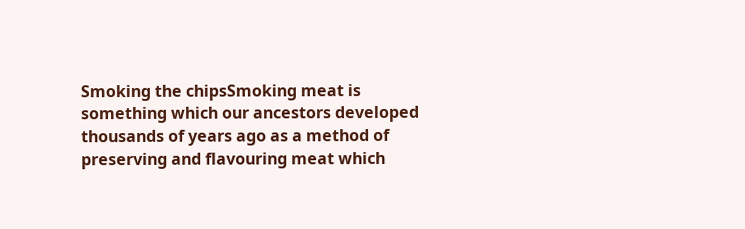Smoking the chipsSmoking meat is something which our ancestors developed thousands of years ago as a method of preserving and flavouring meat which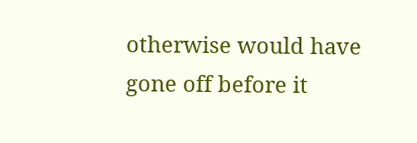otherwise would have gone off before it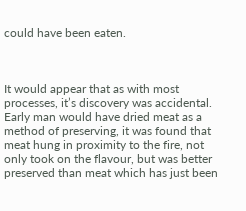could have been eaten.



It would appear that as with most processes, it’s discovery was accidental. Early man would have dried meat as a method of preserving, it was found that meat hung in proximity to the fire, not only took on the flavour, but was better preserved than meat which has just been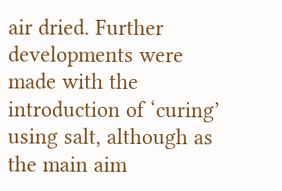air dried. Further developments were made with the introduction of ‘curing’ using salt, although as the main aim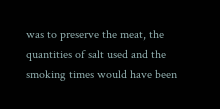was to preserve the meat, the quantities of salt used and the smoking times would have been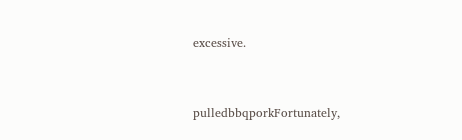excessive.


pulledbbqporkFortunately,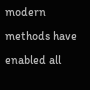modern methods have enabled all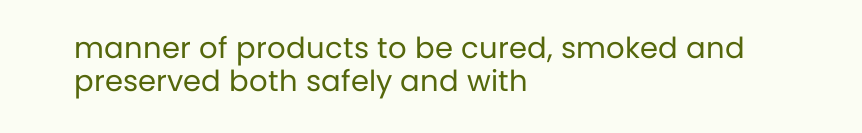manner of products to be cured, smoked and preserved both safely and with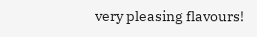very pleasing flavours!